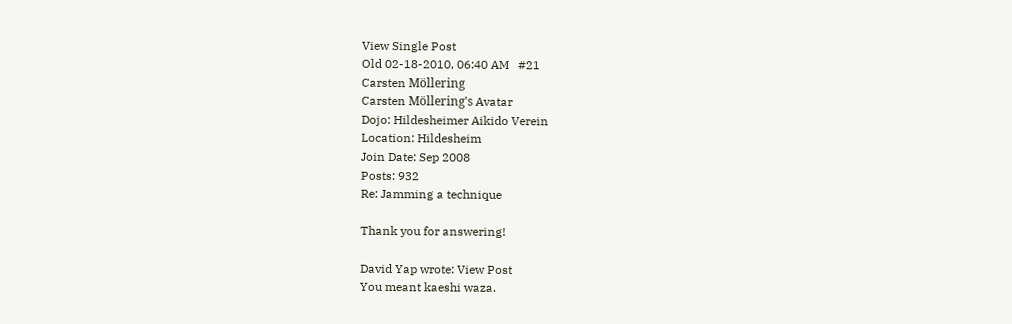View Single Post
Old 02-18-2010, 06:40 AM   #21
Carsten Möllering
Carsten Möllering's Avatar
Dojo: Hildesheimer Aikido Verein
Location: Hildesheim
Join Date: Sep 2008
Posts: 932
Re: Jamming a technique

Thank you for answering!

David Yap wrote: View Post
You meant kaeshi waza.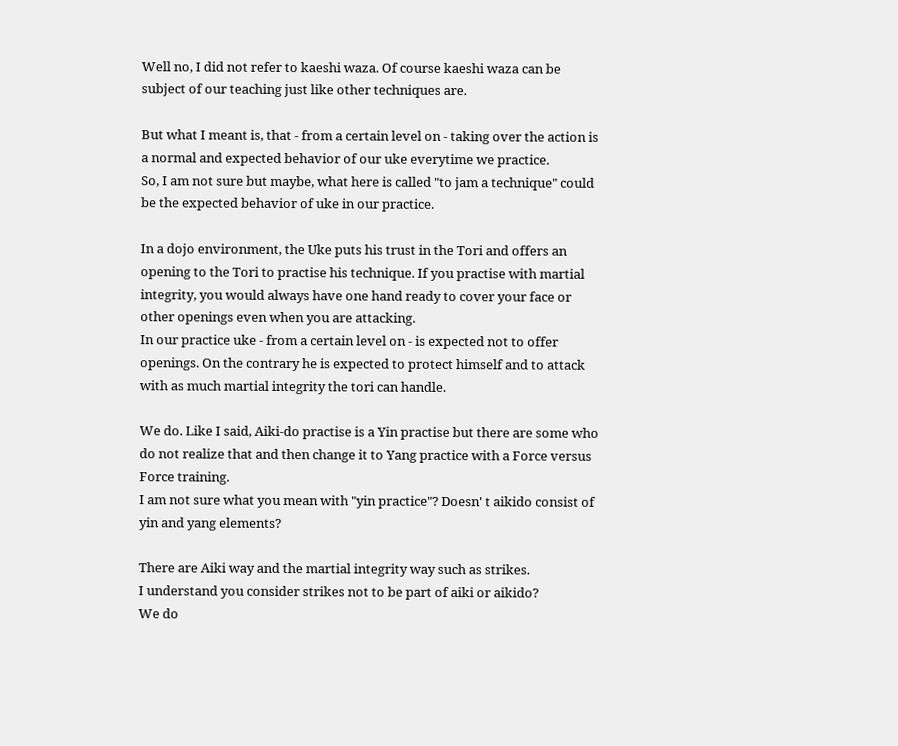Well no, I did not refer to kaeshi waza. Of course kaeshi waza can be subject of our teaching just like other techniques are.

But what I meant is, that - from a certain level on - taking over the action is a normal and expected behavior of our uke everytime we practice.
So, I am not sure but maybe, what here is called "to jam a technique" could be the expected behavior of uke in our practice.

In a dojo environment, the Uke puts his trust in the Tori and offers an opening to the Tori to practise his technique. If you practise with martial integrity, you would always have one hand ready to cover your face or other openings even when you are attacking.
In our practice uke - from a certain level on - is expected not to offer openings. On the contrary he is expected to protect himself and to attack with as much martial integrity the tori can handle.

We do. Like I said, Aiki-do practise is a Yin practise but there are some who do not realize that and then change it to Yang practice with a Force versus Force training.
I am not sure what you mean with "yin practice"? Doesn' t aikido consist of yin and yang elements?

There are Aiki way and the martial integrity way such as strikes.
I understand you consider strikes not to be part of aiki or aikido?
We do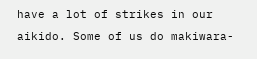have a lot of strikes in our aikido. Some of us do makiwara-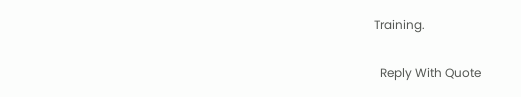Training.

  Reply With Quote